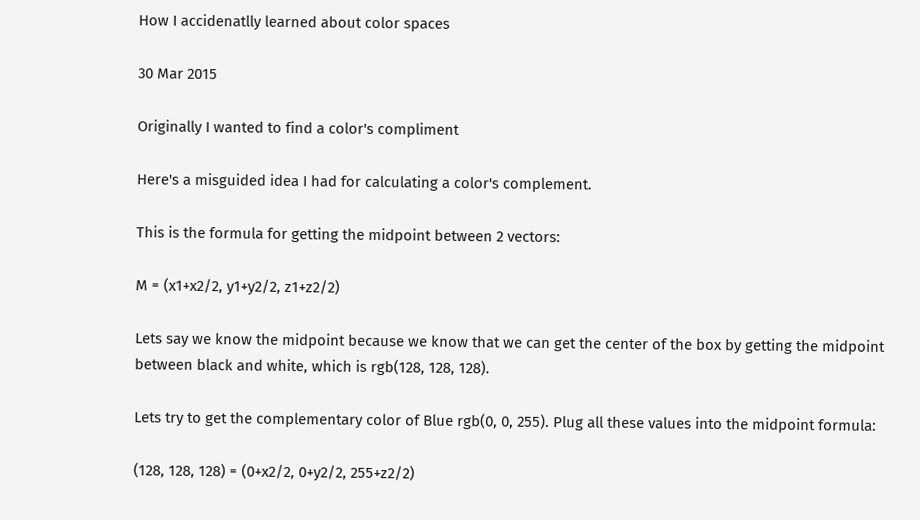How I accidenatlly learned about color spaces

30 Mar 2015

Originally I wanted to find a color's compliment

Here's a misguided idea I had for calculating a color's complement.

This is the formula for getting the midpoint between 2 vectors:

M = (x1+x2/2, y1+y2/2, z1+z2/2)

Lets say we know the midpoint because we know that we can get the center of the box by getting the midpoint between black and white, which is rgb(128, 128, 128).

Lets try to get the complementary color of Blue rgb(0, 0, 255). Plug all these values into the midpoint formula:

(128, 128, 128) = (0+x2/2, 0+y2/2, 255+z2/2)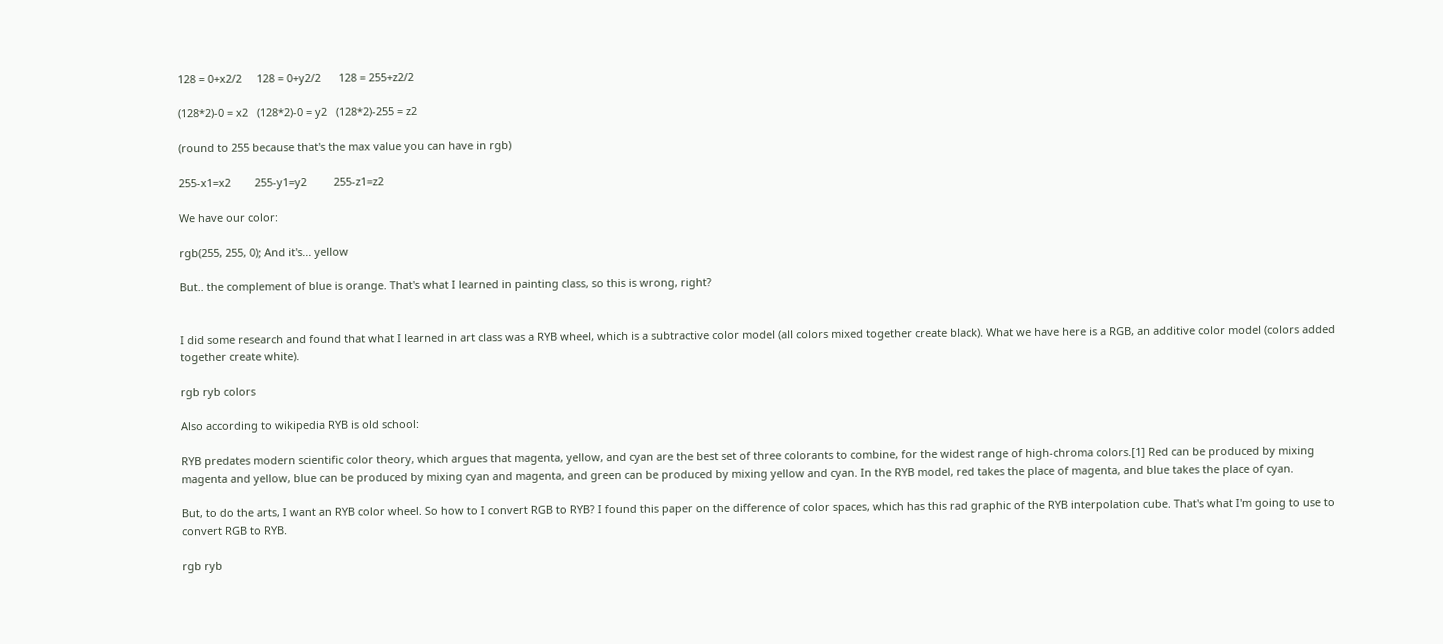128 = 0+x2/2     128 = 0+y2/2      128 = 255+z2/2

(128*2)-0 = x2   (128*2)-0 = y2   (128*2)-255 = z2

(round to 255 because that's the max value you can have in rgb)

255-x1=x2        255-y1=y2         255-z1=z2

We have our color:

rgb(255, 255, 0); And it's... yellow

But.. the complement of blue is orange. That's what I learned in painting class, so this is wrong, right?


I did some research and found that what I learned in art class was a RYB wheel, which is a subtractive color model (all colors mixed together create black). What we have here is a RGB, an additive color model (colors added together create white).

rgb ryb colors

Also according to wikipedia RYB is old school:

RYB predates modern scientific color theory, which argues that magenta, yellow, and cyan are the best set of three colorants to combine, for the widest range of high-chroma colors.[1] Red can be produced by mixing magenta and yellow, blue can be produced by mixing cyan and magenta, and green can be produced by mixing yellow and cyan. In the RYB model, red takes the place of magenta, and blue takes the place of cyan.

But, to do the arts, I want an RYB color wheel. So how to I convert RGB to RYB? I found this paper on the difference of color spaces, which has this rad graphic of the RYB interpolation cube. That's what I'm going to use to convert RGB to RYB.

rgb ryb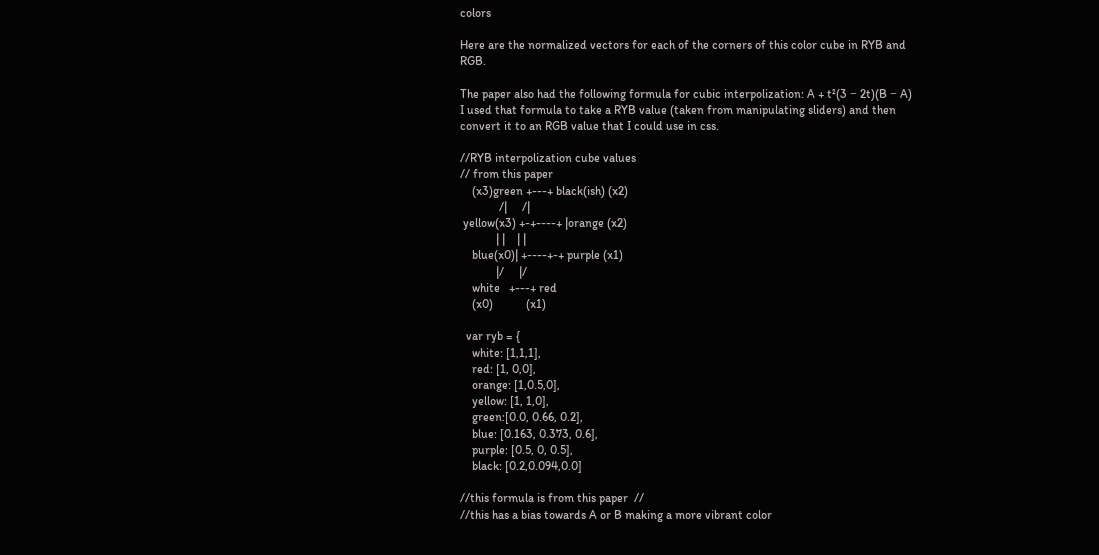colors

Here are the normalized vectors for each of the corners of this color cube in RYB and RGB.

The paper also had the following formula for cubic interpolization: A + t²(3 − 2t)(B − A) I used that formula to take a RYB value (taken from manipulating sliders) and then convert it to an RGB value that I could use in css.

//RYB interpolization cube values
// from this paper
    (x3)green +---+ black(ish) (x2)
             /|     /|
 yellow(x3) +-+----+ |orange (x2)
            | |    | |
    blue(x0)| +----+-+ purple (x1)
            |/     |/
    white   +---+ red
    (x0)           (x1)

  var ryb = {
    white: [1,1,1],
    red: [1, 0,0],
    orange: [1,0.5,0],
    yellow: [1, 1,0],
    green:[0.0, 0.66, 0.2],
    blue: [0.163, 0.373, 0.6],
    purple: [0.5, 0, 0.5],
    black: [0.2,0.094,0.0]

//this formula is from this paper  //
//this has a bias towards A or B making a more vibrant color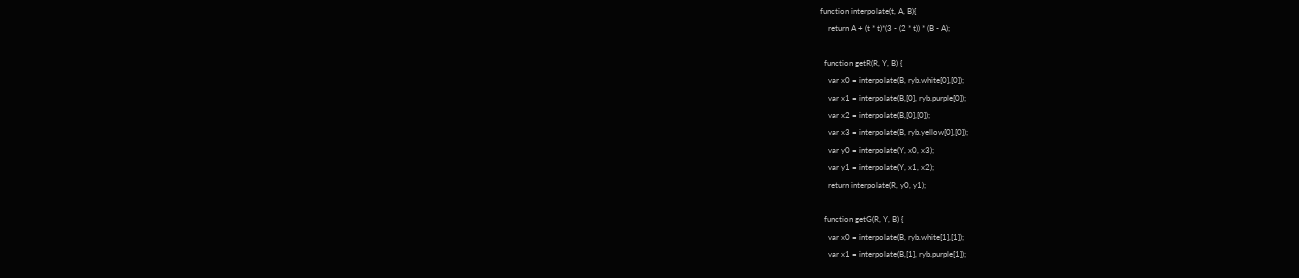function interpolate(t, A, B){
    return A + (t * t)*(3 - (2 * t)) * (B - A);

  function getR(R, Y, B) {
    var x0 = interpolate(B, ryb.white[0],[0]);
    var x1 = interpolate(B,[0], ryb.purple[0]);
    var x2 = interpolate(B,[0],[0]);
    var x3 = interpolate(B, ryb.yellow[0],[0]);
    var y0 = interpolate(Y, x0, x3);
    var y1 = interpolate(Y, x1, x2);
    return interpolate(R, y0, y1);

  function getG(R, Y, B) {
    var x0 = interpolate(B, ryb.white[1],[1]);
    var x1 = interpolate(B,[1], ryb.purple[1]);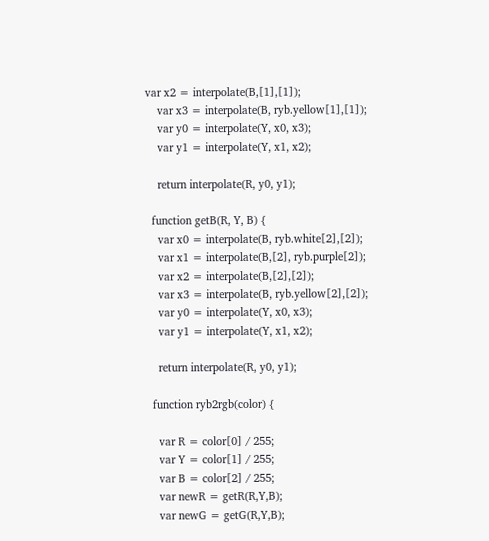var x2 = interpolate(B,[1],[1]);
    var x3 = interpolate(B, ryb.yellow[1],[1]);
    var y0 = interpolate(Y, x0, x3);
    var y1 = interpolate(Y, x1, x2);

    return interpolate(R, y0, y1);

  function getB(R, Y, B) {
    var x0 = interpolate(B, ryb.white[2],[2]);
    var x1 = interpolate(B,[2], ryb.purple[2]);
    var x2 = interpolate(B,[2],[2]);
    var x3 = interpolate(B, ryb.yellow[2],[2]);
    var y0 = interpolate(Y, x0, x3);
    var y1 = interpolate(Y, x1, x2);

    return interpolate(R, y0, y1);

  function ryb2rgb(color) {

    var R = color[0] / 255;
    var Y = color[1] / 255;
    var B = color[2] / 255;
    var newR = getR(R,Y,B);
    var newG = getG(R,Y,B);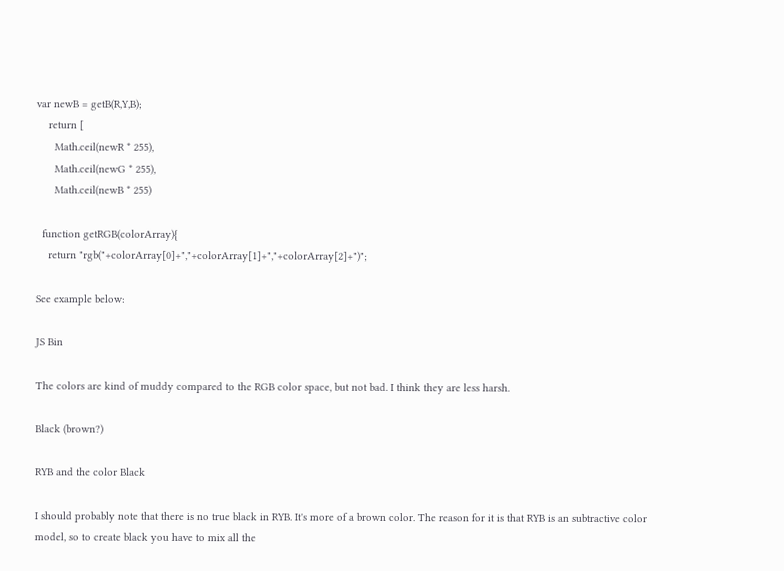var newB = getB(R,Y,B);
    return [
      Math.ceil(newR * 255),
      Math.ceil(newG * 255),
      Math.ceil(newB * 255)

  function getRGB(colorArray){
    return "rgb("+colorArray[0]+","+colorArray[1]+","+colorArray[2]+")";

See example below:

JS Bin

The colors are kind of muddy compared to the RGB color space, but not bad. I think they are less harsh.

Black (brown?)

RYB and the color Black

I should probably note that there is no true black in RYB. It's more of a brown color. The reason for it is that RYB is an subtractive color model, so to create black you have to mix all the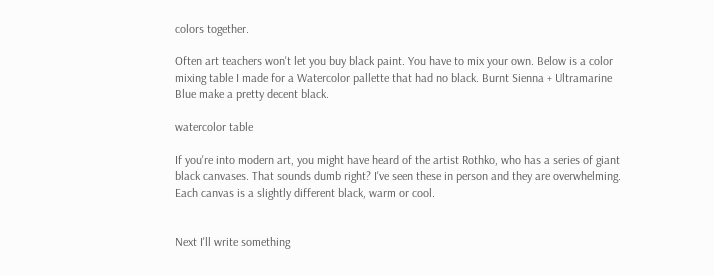colors together.

Often art teachers won't let you buy black paint. You have to mix your own. Below is a color mixing table I made for a Watercolor pallette that had no black. Burnt Sienna + Ultramarine Blue make a pretty decent black.

watercolor table

If you're into modern art, you might have heard of the artist Rothko, who has a series of giant black canvases. That sounds dumb right? I've seen these in person and they are overwhelming. Each canvas is a slightly different black, warm or cool.


Next I'll write something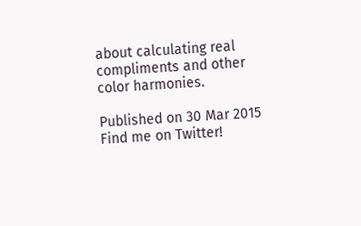about calculating real compliments and other color harmonies.

Published on 30 Mar 2015 Find me on Twitter!